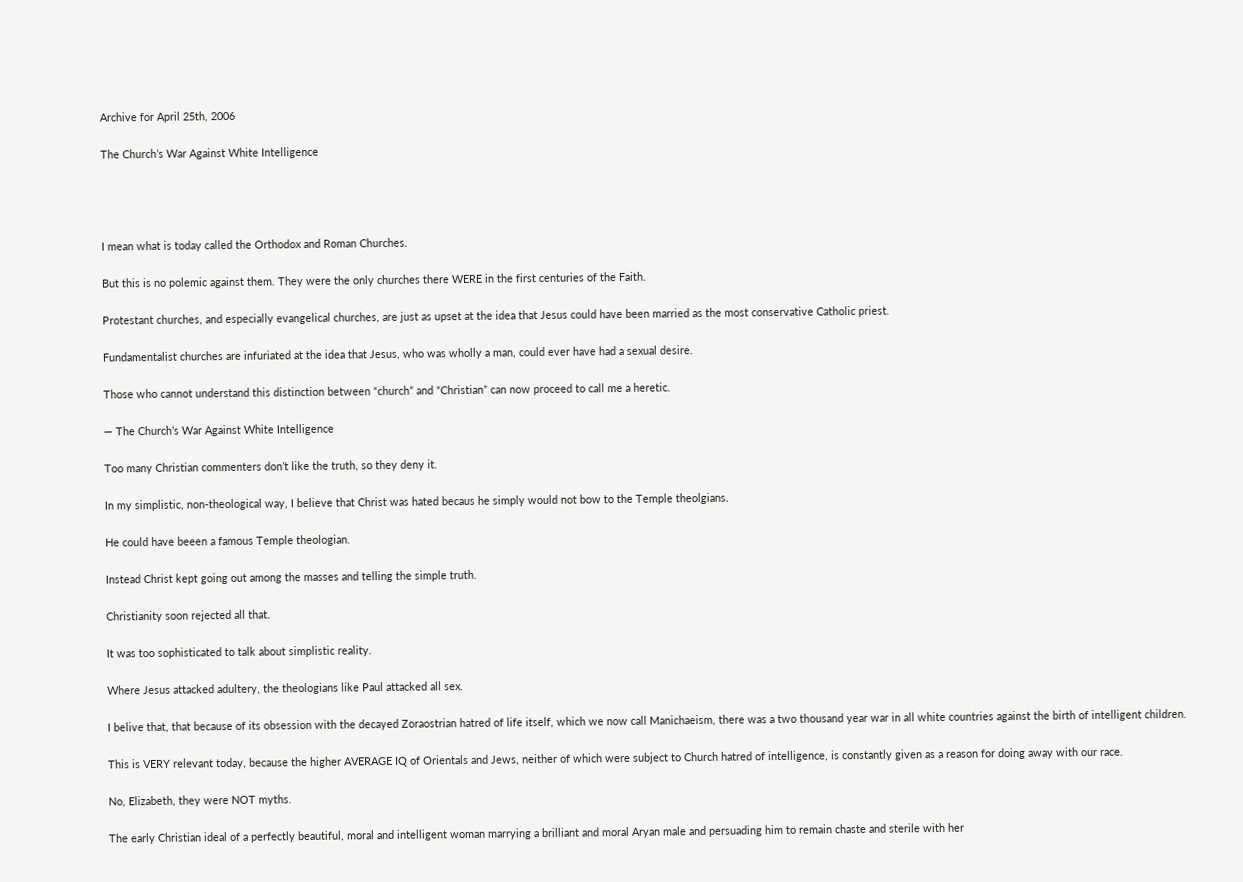Archive for April 25th, 2006

The Church’s War Against White Intelligence




I mean what is today called the Orthodox and Roman Churches.

But this is no polemic against them. They were the only churches there WERE in the first centuries of the Faith.

Protestant churches, and especially evangelical churches, are just as upset at the idea that Jesus could have been married as the most conservative Catholic priest.

Fundamentalist churches are infuriated at the idea that Jesus, who was wholly a man, could ever have had a sexual desire.

Those who cannot understand this distinction between “church” and “Christian” can now proceed to call me a heretic.

— The Church’s War Against White Intelligence

Too many Christian commenters don’t like the truth, so they deny it.

In my simplistic, non-theological way, I believe that Christ was hated becaus he simply would not bow to the Temple theolgians.

He could have beeen a famous Temple theologian.

Instead Christ kept going out among the masses and telling the simple truth.

Christianity soon rejected all that.

It was too sophisticated to talk about simplistic reality.

Where Jesus attacked adultery, the theologians like Paul attacked all sex.

I belive that, that because of its obsession with the decayed Zoraostrian hatred of life itself, which we now call Manichaeism, there was a two thousand year war in all white countries against the birth of intelligent children.

This is VERY relevant today, because the higher AVERAGE IQ of Orientals and Jews, neither of which were subject to Church hatred of intelligence, is constantly given as a reason for doing away with our race.

No, Elizabeth, they were NOT myths.

The early Christian ideal of a perfectly beautiful, moral and intelligent woman marrying a brilliant and moral Aryan male and persuading him to remain chaste and sterile with her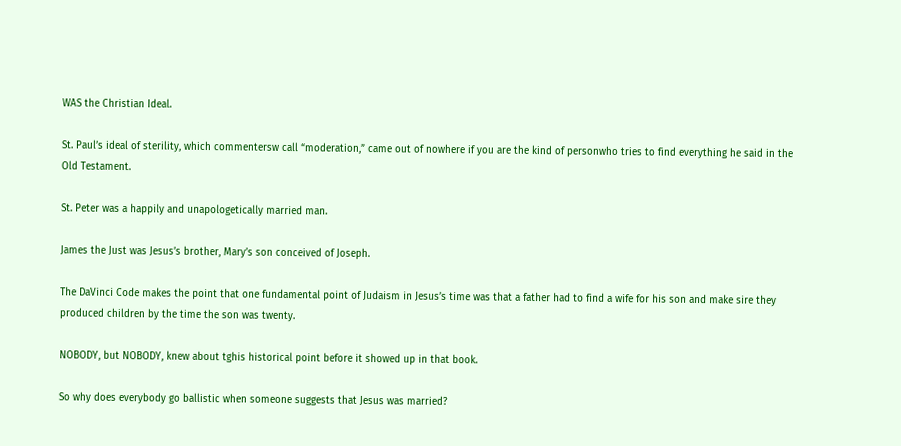WAS the Christian Ideal.

St. Paul’s ideal of sterility, which commentersw call “moderation,” came out of nowhere if you are the kind of personwho tries to find everything he said in the Old Testament.

St. Peter was a happily and unapologetically married man.

James the Just was Jesus’s brother, Mary’s son conceived of Joseph.

The DaVinci Code makes the point that one fundamental point of Judaism in Jesus’s time was that a father had to find a wife for his son and make sire they produced children by the time the son was twenty.

NOBODY, but NOBODY, knew about tghis historical point before it showed up in that book.

So why does everybody go ballistic when someone suggests that Jesus was married?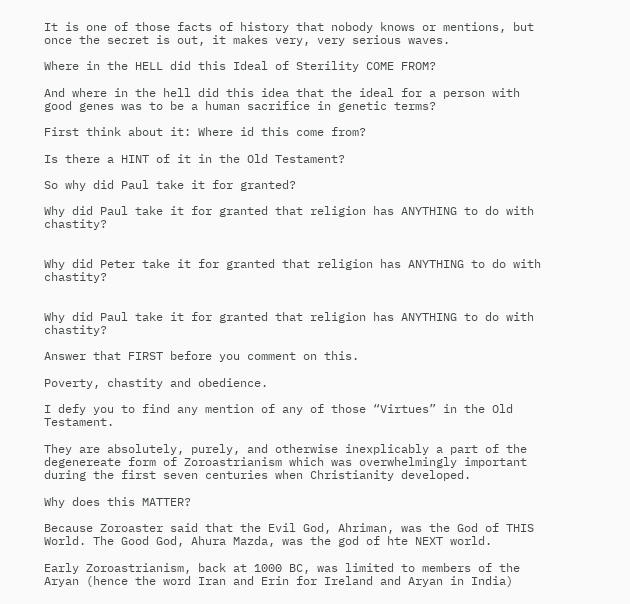It is one of those facts of history that nobody knows or mentions, but once the secret is out, it makes very, very serious waves.

Where in the HELL did this Ideal of Sterility COME FROM?

And where in the hell did this idea that the ideal for a person with good genes was to be a human sacrifice in genetic terms?

First think about it: Where id this come from?

Is there a HINT of it in the Old Testament?

So why did Paul take it for granted?

Why did Paul take it for granted that religion has ANYTHING to do with chastity?


Why did Peter take it for granted that religion has ANYTHING to do with chastity?


Why did Paul take it for granted that religion has ANYTHING to do with chastity?

Answer that FIRST before you comment on this.

Poverty, chastity and obedience.

I defy you to find any mention of any of those “Virtues” in the Old Testament.

They are absolutely, purely, and otherwise inexplicably a part of the degenereate form of Zoroastrianism which was overwhelmingly important during the first seven centuries when Christianity developed.

Why does this MATTER?

Because Zoroaster said that the Evil God, Ahriman, was the God of THIS World. The Good God, Ahura Mazda, was the god of hte NEXT world.

Early Zoroastrianism, back at 1000 BC, was limited to members of the Aryan (hence the word Iran and Erin for Ireland and Aryan in India)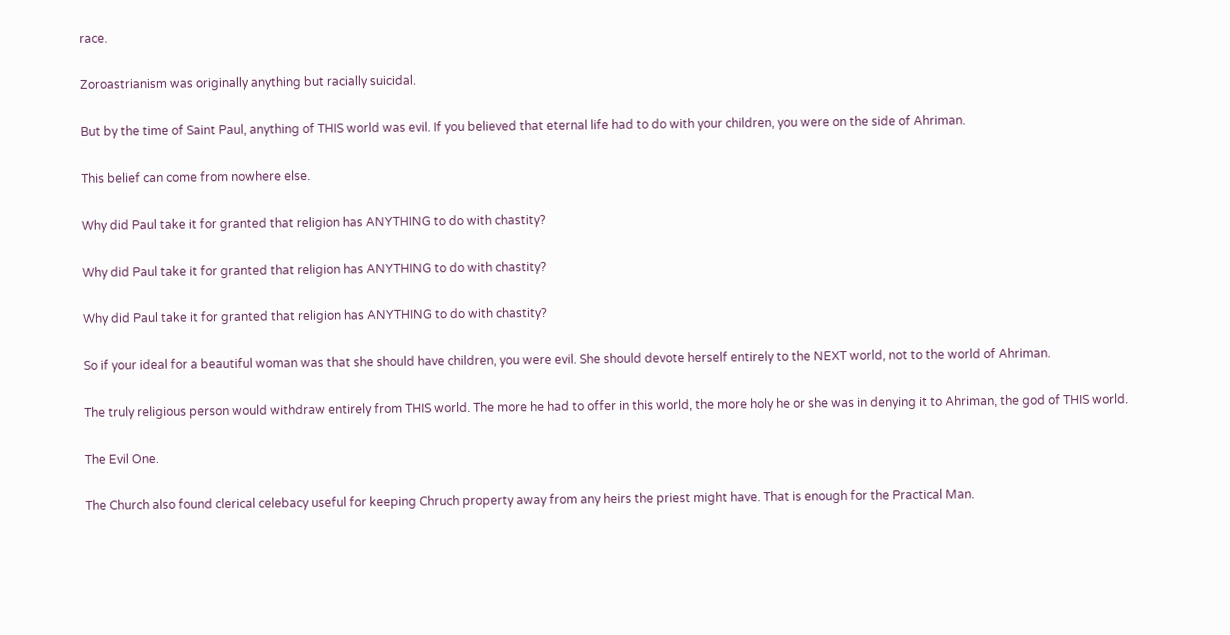race.

Zoroastrianism was originally anything but racially suicidal.

But by the time of Saint Paul, anything of THIS world was evil. If you believed that eternal life had to do with your children, you were on the side of Ahriman.

This belief can come from nowhere else.

Why did Paul take it for granted that religion has ANYTHING to do with chastity?

Why did Paul take it for granted that religion has ANYTHING to do with chastity?

Why did Paul take it for granted that religion has ANYTHING to do with chastity?

So if your ideal for a beautiful woman was that she should have children, you were evil. She should devote herself entirely to the NEXT world, not to the world of Ahriman.

The truly religious person would withdraw entirely from THIS world. The more he had to offer in this world, the more holy he or she was in denying it to Ahriman, the god of THIS world.

The Evil One.

The Church also found clerical celebacy useful for keeping Chruch property away from any heirs the priest might have. That is enough for the Practical Man.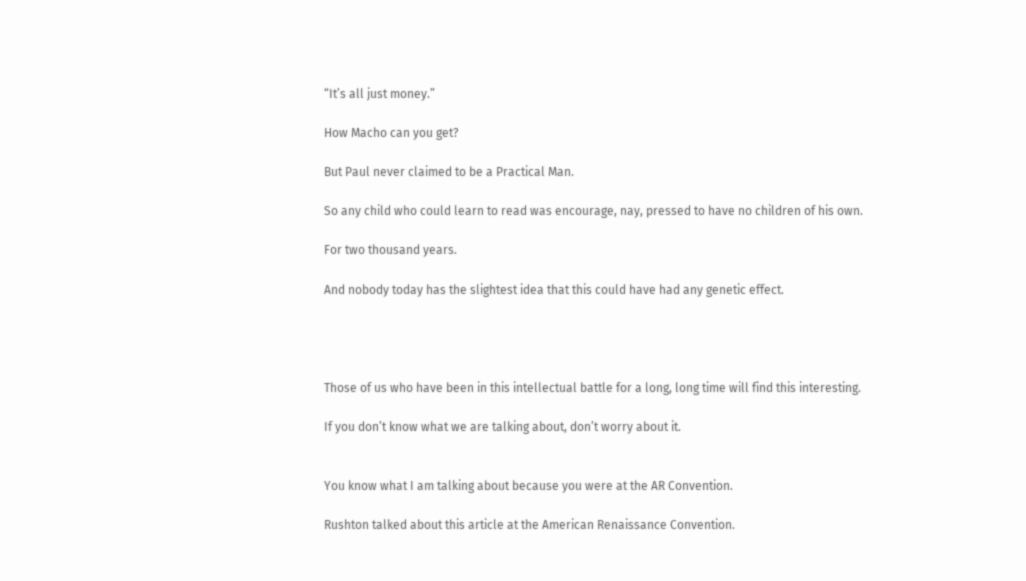“It’s all just money.”

How Macho can you get?

But Paul never claimed to be a Practical Man.

So any child who could learn to read was encourage, nay, pressed to have no children of his own.

For two thousand years.

And nobody today has the slightest idea that this could have had any genetic effect.




Those of us who have been in this intellectual battle for a long, long time will find this interesting.

If you don’t know what we are talking about, don’t worry about it.


You know what I am talking about because you were at the AR Convention.

Rushton talked about this article at the American Renaissance Convention.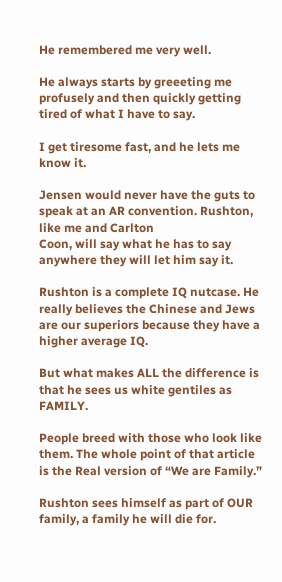He remembered me very well.

He always starts by greeeting me profusely and then quickly getting tired of what I have to say.

I get tiresome fast, and he lets me know it.

Jensen would never have the guts to speak at an AR convention. Rushton, like me and Carlton
Coon, will say what he has to say anywhere they will let him say it.

Rushton is a complete IQ nutcase. He really believes the Chinese and Jews are our superiors because they have a higher average IQ.

But what makes ALL the difference is that he sees us white gentiles as FAMILY.

People breed with those who look like them. The whole point of that article is the Real version of “We are Family.”

Rushton sees himself as part of OUR family, a family he will die for.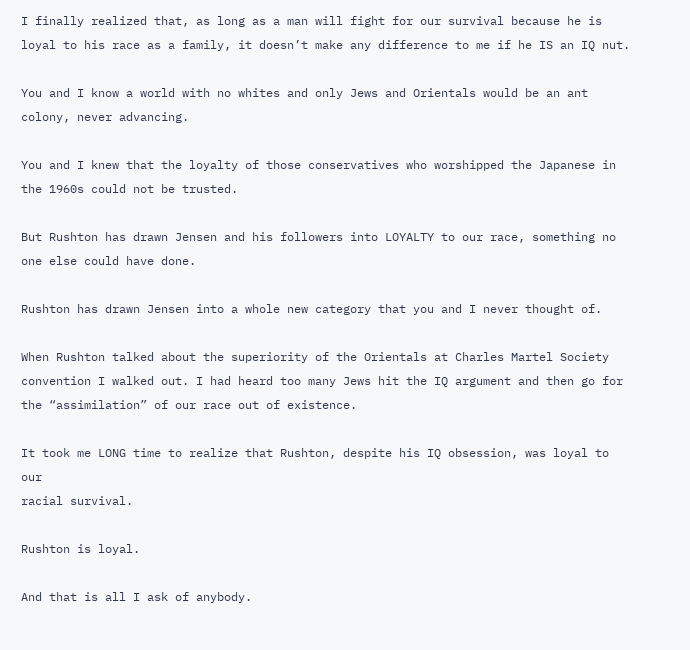I finally realized that, as long as a man will fight for our survival because he is loyal to his race as a family, it doesn’t make any difference to me if he IS an IQ nut.

You and I know a world with no whites and only Jews and Orientals would be an ant colony, never advancing.

You and I knew that the loyalty of those conservatives who worshipped the Japanese in the 1960s could not be trusted.

But Rushton has drawn Jensen and his followers into LOYALTY to our race, something no one else could have done.

Rushton has drawn Jensen into a whole new category that you and I never thought of.

When Rushton talked about the superiority of the Orientals at Charles Martel Society convention I walked out. I had heard too many Jews hit the IQ argument and then go for the “assimilation” of our race out of existence.

It took me LONG time to realize that Rushton, despite his IQ obsession, was loyal to our
racial survival.

Rushton is loyal.

And that is all I ask of anybody.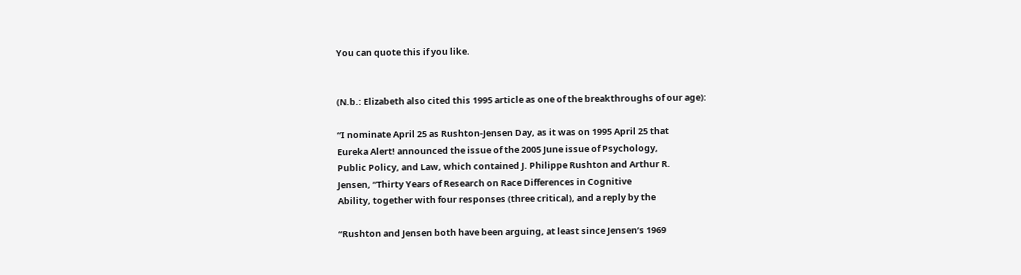You can quote this if you like.


(N.b.: Elizabeth also cited this 1995 article as one of the breakthroughs of our age):

“I nominate April 25 as Rushton-Jensen Day, as it was on 1995 April 25 that
Eureka Alert! announced the issue of the 2005 June issue of Psychology,
Public Policy, and Law, which contained J. Philippe Rushton and Arthur R.
Jensen, “Thirty Years of Research on Race Differences in Cognitive
Ability, together with four responses (three critical), and a reply by the

“Rushton and Jensen both have been arguing, at least since Jensen’s 1969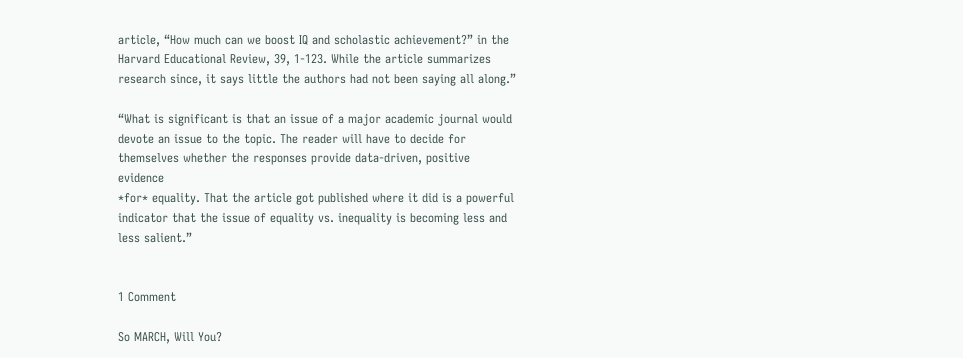article, “How much can we boost IQ and scholastic achievement?” in the
Harvard Educational Review, 39, 1-123. While the article summarizes
research since, it says little the authors had not been saying all along.”

“What is significant is that an issue of a major academic journal would
devote an issue to the topic. The reader will have to decide for
themselves whether the responses provide data-driven, positive evidence
*for* equality. That the article got published where it did is a powerful
indicator that the issue of equality vs. inequality is becoming less and
less salient.”


1 Comment

So MARCH, Will You?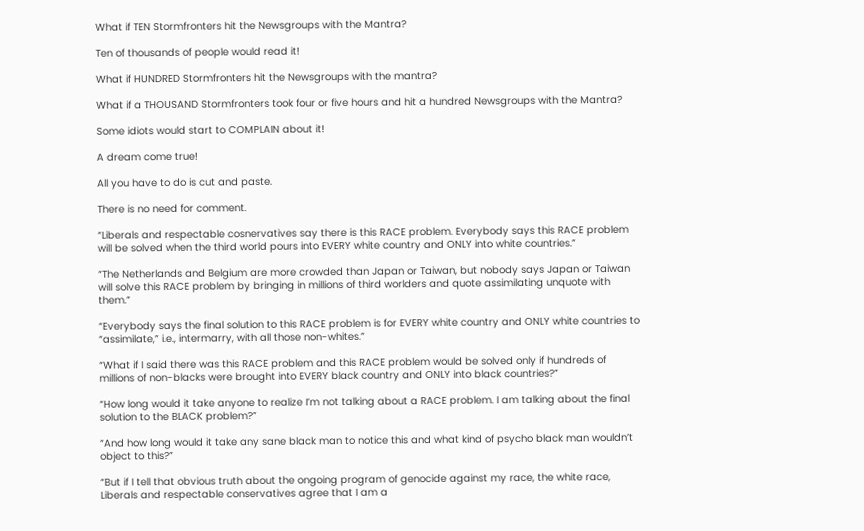What if TEN Stormfronters hit the Newsgroups with the Mantra?

Ten of thousands of people would read it!

What if HUNDRED Stormfronters hit the Newsgroups with the mantra?

What if a THOUSAND Stormfronters took four or five hours and hit a hundred Newsgroups with the Mantra?

Some idiots would start to COMPLAIN about it!

A dream come true!

All you have to do is cut and paste.

There is no need for comment.

“Liberals and respectable cosnervatives say there is this RACE problem. Everybody says this RACE problem will be solved when the third world pours into EVERY white country and ONLY into white countries.”

“The Netherlands and Belgium are more crowded than Japan or Taiwan, but nobody says Japan or Taiwan will solve this RACE problem by bringing in millions of third worlders and quote assimilating unquote with them.”

“Everybody says the final solution to this RACE problem is for EVERY white country and ONLY white countries to “assimilate,” i.e., intermarry, with all those non-whites.”

“What if I said there was this RACE problem and this RACE problem would be solved only if hundreds of millions of non-blacks were brought into EVERY black country and ONLY into black countries?”

“How long would it take anyone to realize I’m not talking about a RACE problem. I am talking about the final solution to the BLACK problem?”

“And how long would it take any sane black man to notice this and what kind of psycho black man wouldn’t object to this?”

“But if I tell that obvious truth about the ongoing program of genocide against my race, the white race, Liberals and respectable conservatives agree that I am a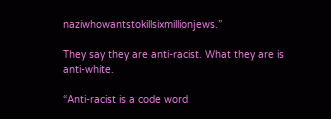naziwhowantstokillsixmillionjews.”

They say they are anti-racist. What they are is anti-white.

“Anti-racist is a code word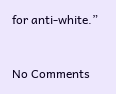for anti-white.”


No Comments